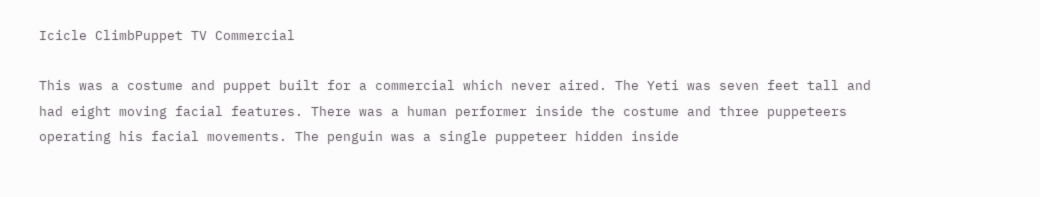Icicle ClimbPuppet TV Commercial

This was a costume and puppet built for a commercial which never aired. The Yeti was seven feet tall and had eight moving facial features. There was a human performer inside the costume and three puppeteers operating his facial movements. The penguin was a single puppeteer hidden inside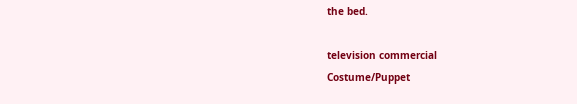the bed.

television commercial
Costume/Puppet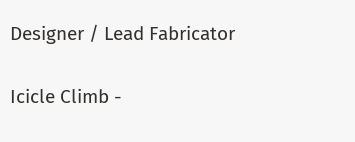Designer / Lead Fabricator

Icicle Climb -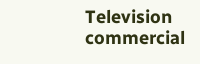Television commercial